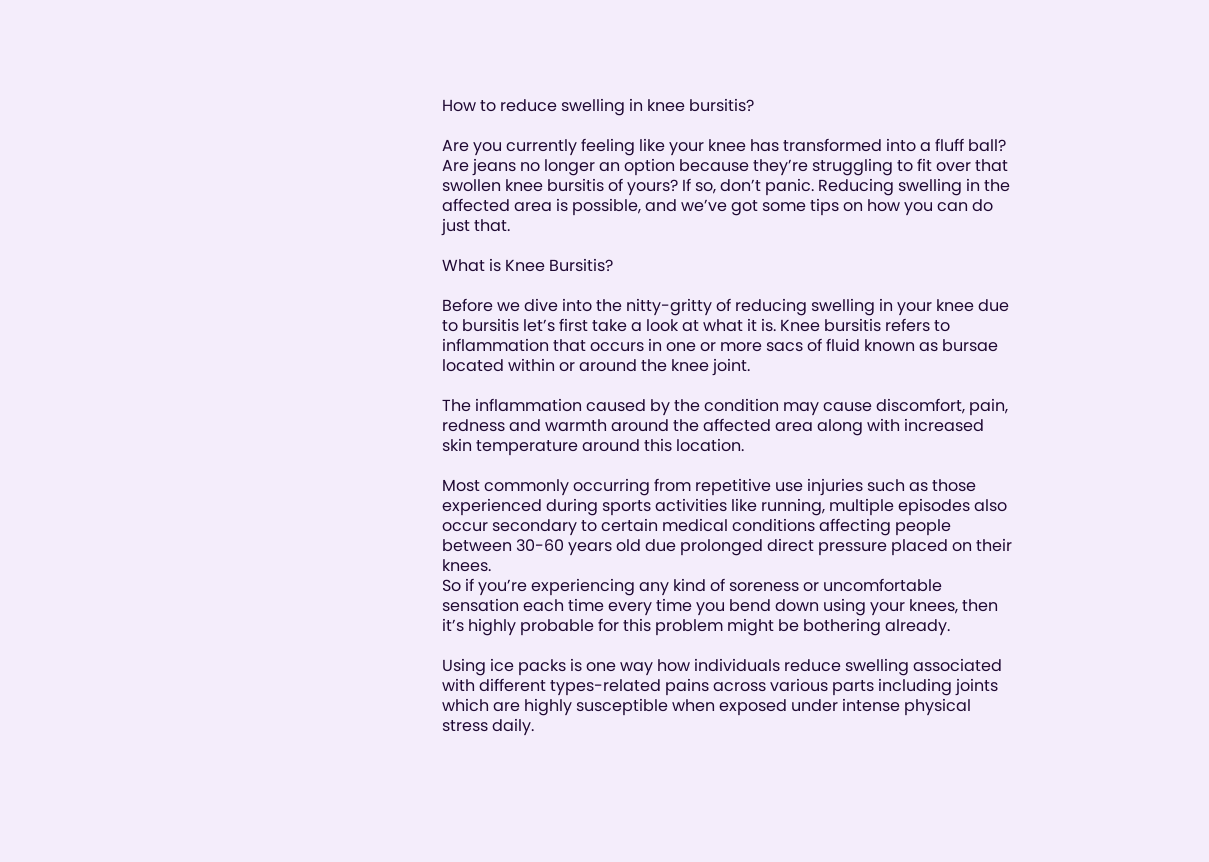How to reduce swelling in knee bursitis?

Are you currently feeling like your knee has transformed into a fluff ball? Are jeans no longer an option because they’re struggling to fit over that swollen knee bursitis of yours? If so, don’t panic. Reducing swelling in the affected area is possible, and we’ve got some tips on how you can do just that.

What is Knee Bursitis?

Before we dive into the nitty-gritty of reducing swelling in your knee due to bursitis let’s first take a look at what it is. Knee bursitis refers to inflammation that occurs in one or more sacs of fluid known as bursae located within or around the knee joint.

The inflammation caused by the condition may cause discomfort, pain, redness and warmth around the affected area along with increased skin temperature around this location.

Most commonly occurring from repetitive use injuries such as those experienced during sports activities like running, multiple episodes also occur secondary to certain medical conditions affecting people between 30-60 years old due prolonged direct pressure placed on their knees.
So if you’re experiencing any kind of soreness or uncomfortable sensation each time every time you bend down using your knees, then it’s highly probable for this problem might be bothering already.

Using ice packs is one way how individuals reduce swelling associated with different types-related pains across various parts including joints which are highly susceptible when exposed under intense physical stress daily.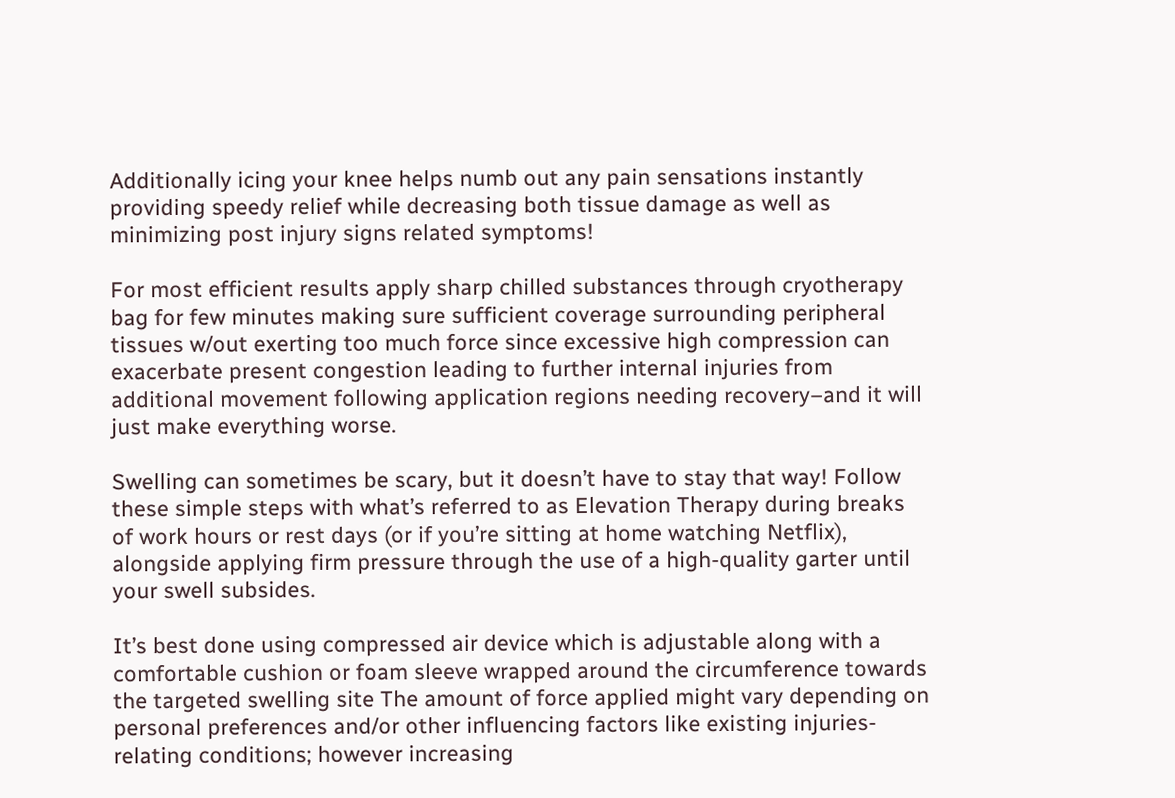Additionally icing your knee helps numb out any pain sensations instantly providing speedy relief while decreasing both tissue damage as well as minimizing post injury signs related symptoms!

For most efficient results apply sharp chilled substances through cryotherapy bag for few minutes making sure sufficient coverage surrounding peripheral tissues w/out exerting too much force since excessive high compression can exacerbate present congestion leading to further internal injuries from additional movement following application regions needing recovery–and it will just make everything worse.

Swelling can sometimes be scary, but it doesn’t have to stay that way! Follow these simple steps with what’s referred to as Elevation Therapy during breaks of work hours or rest days (or if you’re sitting at home watching Netflix), alongside applying firm pressure through the use of a high-quality garter until your swell subsides.

It’s best done using compressed air device which is adjustable along with a comfortable cushion or foam sleeve wrapped around the circumference towards the targeted swelling site The amount of force applied might vary depending on personal preferences and/or other influencing factors like existing injuries-relating conditions; however increasing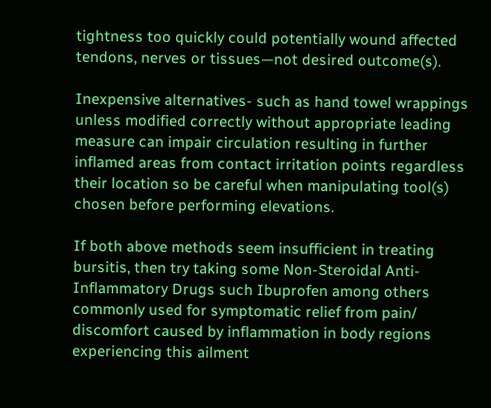tightness too quickly could potentially wound affected tendons, nerves or tissues—not desired outcome(s).

Inexpensive alternatives- such as hand towel wrappings unless modified correctly without appropriate leading measure can impair circulation resulting in further inflamed areas from contact irritation points regardless their location so be careful when manipulating tool(s) chosen before performing elevations.

If both above methods seem insufficient in treating bursitis, then try taking some Non-Steroidal Anti-Inflammatory Drugs such Ibuprofen among others commonly used for symptomatic relief from pain/ discomfort caused by inflammation in body regions experiencing this ailment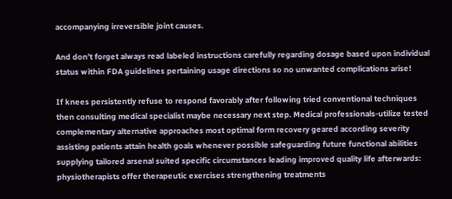accompanying irreversible joint causes.

And don’t forget always read labeled instructions carefully regarding dosage based upon individual status within FDA guidelines pertaining usage directions so no unwanted complications arise!

If knees persistently refuse to respond favorably after following tried conventional techniques then consulting medical specialist maybe necessary next step. Medical professionals-utilize tested complementary alternative approaches most optimal form recovery geared according severity assisting patients attain health goals whenever possible safeguarding future functional abilities supplying tailored arsenal suited specific circumstances leading improved quality life afterwards: physiotherapists offer therapeutic exercises strengthening treatments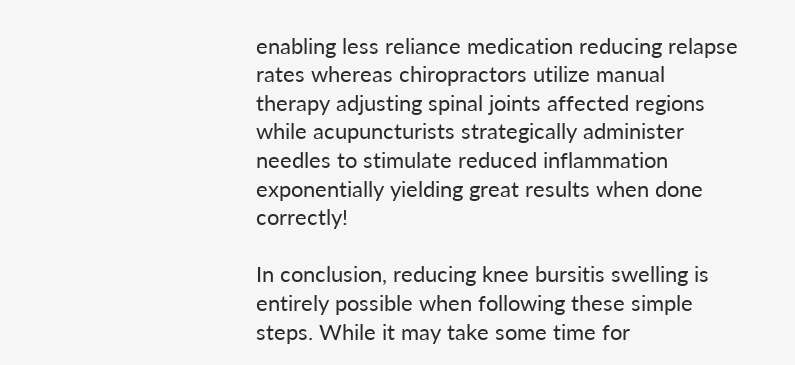enabling less reliance medication reducing relapse rates whereas chiropractors utilize manual therapy adjusting spinal joints affected regions while acupuncturists strategically administer needles to stimulate reduced inflammation exponentially yielding great results when done correctly!

In conclusion, reducing knee bursitis swelling is entirely possible when following these simple steps. While it may take some time for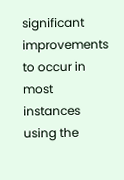significant improvements to occur in most instances using the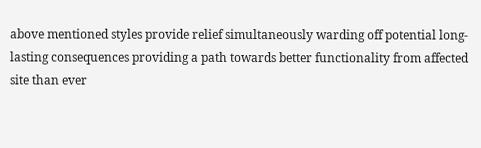above mentioned styles provide relief simultaneously warding off potential long-lasting consequences providing a path towards better functionality from affected site than ever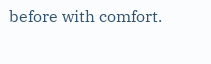before with comfort.